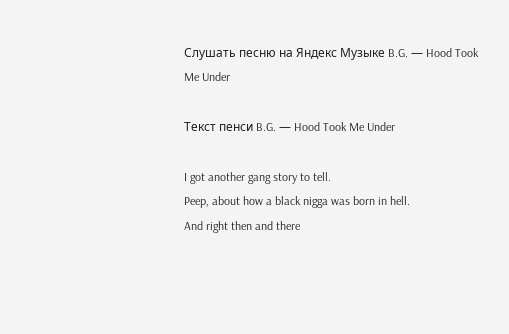Слушать песню на Яндекс Музыке B.G. — Hood Took Me Under

Текст пенси B.G. — Hood Took Me Under

I got another gang story to tell.
Peep, about how a black nigga was born in hell.
And right then and there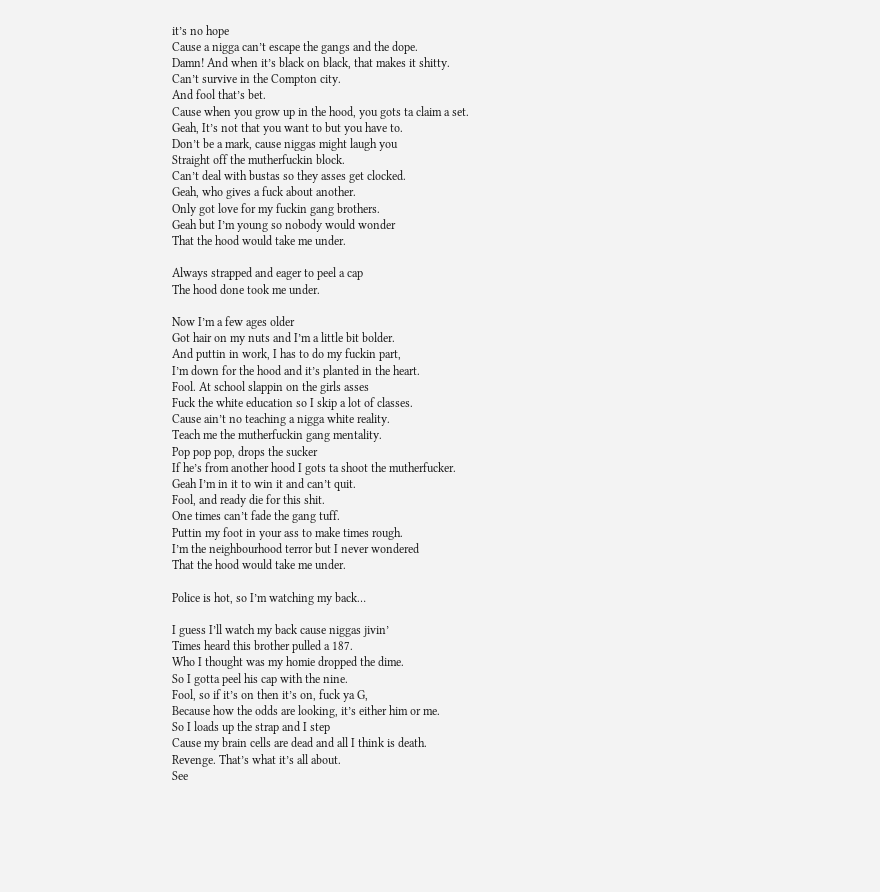it’s no hope
Cause a nigga can’t escape the gangs and the dope.
Damn! And when it’s black on black, that makes it shitty.
Can’t survive in the Compton city.
And fool that’s bet.
Cause when you grow up in the hood, you gots ta claim a set.
Geah, It’s not that you want to but you have to.
Don’t be a mark, cause niggas might laugh you
Straight off the mutherfuckin block.
Can’t deal with bustas so they asses get clocked.
Geah, who gives a fuck about another.
Only got love for my fuckin gang brothers.
Geah but I’m young so nobody would wonder
That the hood would take me under.

Always strapped and eager to peel a cap
The hood done took me under.

Now I’m a few ages older
Got hair on my nuts and I’m a little bit bolder.
And puttin in work, I has to do my fuckin part,
I’m down for the hood and it’s planted in the heart.
Fool. At school slappin on the girls asses
Fuck the white education so I skip a lot of classes.
Cause ain’t no teaching a nigga white reality.
Teach me the mutherfuckin gang mentality.
Pop pop pop, drops the sucker
If he’s from another hood I gots ta shoot the mutherfucker.
Geah I’m in it to win it and can’t quit.
Fool, and ready die for this shit.
One times can’t fade the gang tuff.
Puttin my foot in your ass to make times rough.
I’m the neighbourhood terror but I never wondered
That the hood would take me under.

Police is hot, so I’m watching my back…

I guess I’ll watch my back cause niggas jivin’
Times heard this brother pulled a 187.
Who I thought was my homie dropped the dime.
So I gotta peel his cap with the nine.
Fool, so if it’s on then it’s on, fuck ya G,
Because how the odds are looking, it’s either him or me.
So I loads up the strap and I step
Cause my brain cells are dead and all I think is death.
Revenge. That’s what it’s all about.
See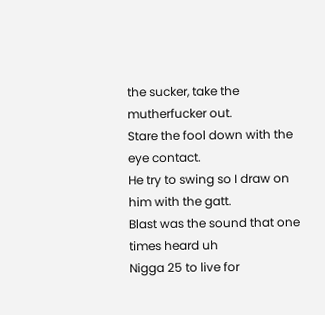the sucker, take the mutherfucker out.
Stare the fool down with the eye contact.
He try to swing so I draw on him with the gatt.
Blast was the sound that one times heard uh
Nigga 25 to live for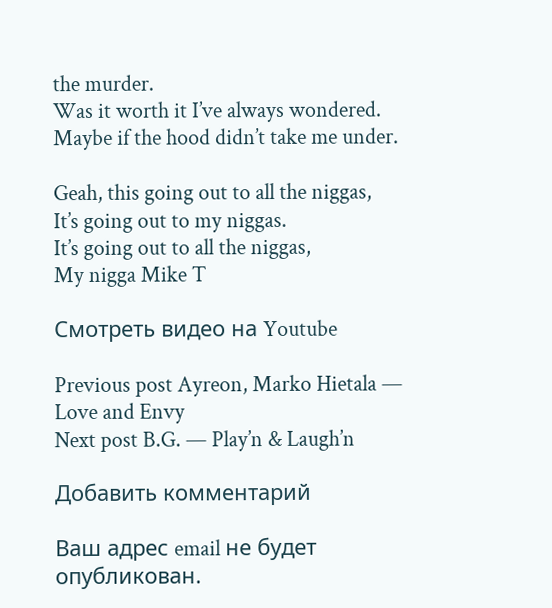the murder.
Was it worth it I’ve always wondered.
Maybe if the hood didn’t take me under.

Geah, this going out to all the niggas,
It’s going out to my niggas.
It’s going out to all the niggas,
My nigga Mike T

Смотреть видео на Youtube

Previous post Ayreon, Marko Hietala — Love and Envy
Next post B.G. — Play’n & Laugh’n

Добавить комментарий

Ваш адрес email не будет опубликован.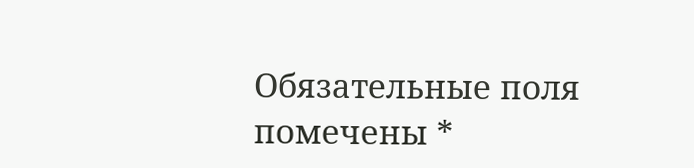Обязательные поля помечены *